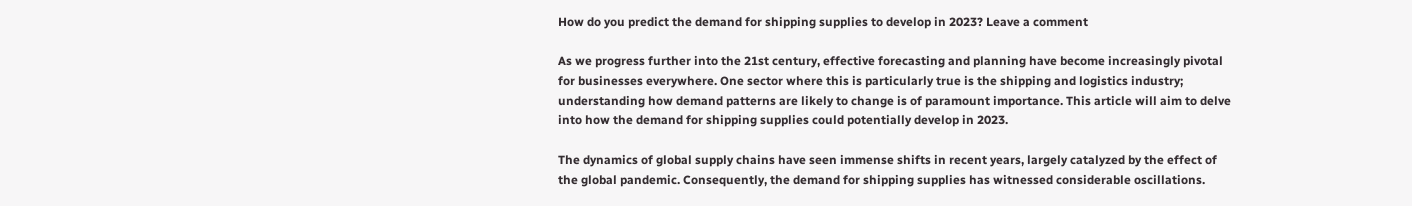How do you predict the demand for shipping supplies to develop in 2023? Leave a comment

As we progress further into the 21st century, effective forecasting and planning have become increasingly pivotal for businesses everywhere. One sector where this is particularly true is the shipping and logistics industry; understanding how demand patterns are likely to change is of paramount importance. This article will aim to delve into how the demand for shipping supplies could potentially develop in 2023.

The dynamics of global supply chains have seen immense shifts in recent years, largely catalyzed by the effect of the global pandemic. Consequently, the demand for shipping supplies has witnessed considerable oscillations.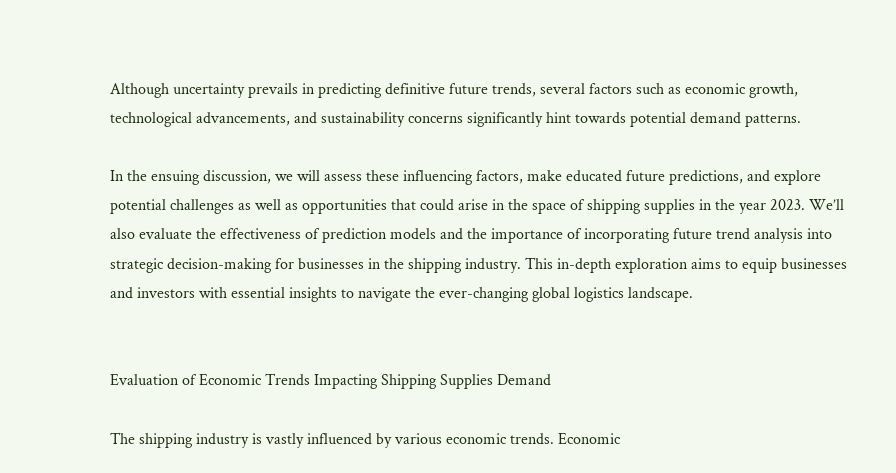Although uncertainty prevails in predicting definitive future trends, several factors such as economic growth, technological advancements, and sustainability concerns significantly hint towards potential demand patterns.

In the ensuing discussion, we will assess these influencing factors, make educated future predictions, and explore potential challenges as well as opportunities that could arise in the space of shipping supplies in the year 2023. We’ll also evaluate the effectiveness of prediction models and the importance of incorporating future trend analysis into strategic decision-making for businesses in the shipping industry. This in-depth exploration aims to equip businesses and investors with essential insights to navigate the ever-changing global logistics landscape.


Evaluation of Economic Trends Impacting Shipping Supplies Demand

The shipping industry is vastly influenced by various economic trends. Economic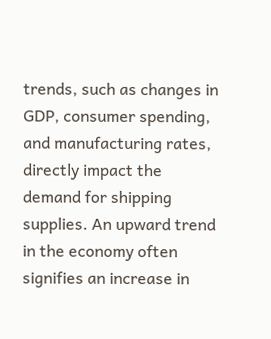trends, such as changes in GDP, consumer spending, and manufacturing rates, directly impact the demand for shipping supplies. An upward trend in the economy often signifies an increase in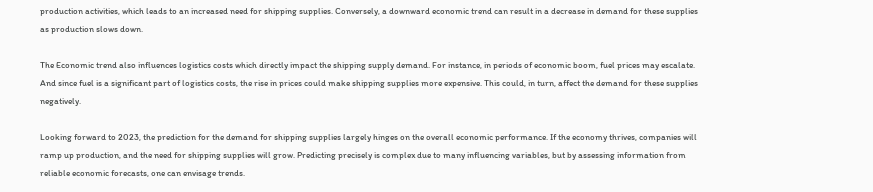production activities, which leads to an increased need for shipping supplies. Conversely, a downward economic trend can result in a decrease in demand for these supplies as production slows down.

The Economic trend also influences logistics costs which directly impact the shipping supply demand. For instance, in periods of economic boom, fuel prices may escalate. And since fuel is a significant part of logistics costs, the rise in prices could make shipping supplies more expensive. This could, in turn, affect the demand for these supplies negatively.

Looking forward to 2023, the prediction for the demand for shipping supplies largely hinges on the overall economic performance. If the economy thrives, companies will ramp up production, and the need for shipping supplies will grow. Predicting precisely is complex due to many influencing variables, but by assessing information from reliable economic forecasts, one can envisage trends.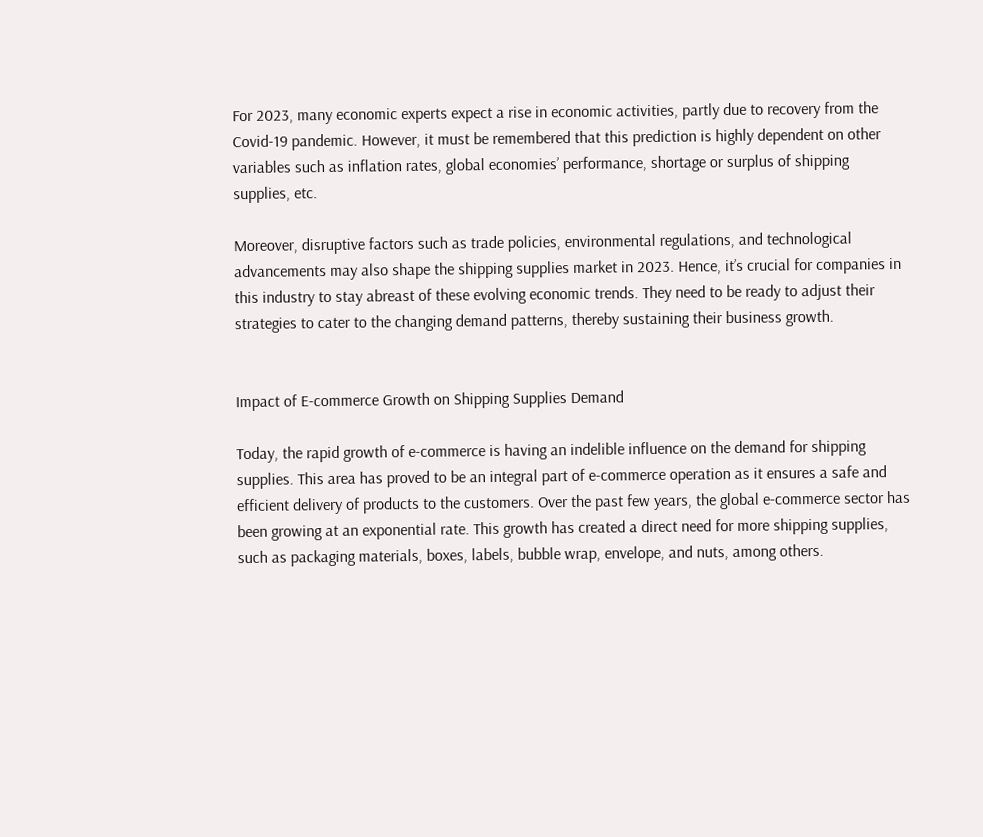For 2023, many economic experts expect a rise in economic activities, partly due to recovery from the Covid-19 pandemic. However, it must be remembered that this prediction is highly dependent on other variables such as inflation rates, global economies’ performance, shortage or surplus of shipping supplies, etc.

Moreover, disruptive factors such as trade policies, environmental regulations, and technological advancements may also shape the shipping supplies market in 2023. Hence, it’s crucial for companies in this industry to stay abreast of these evolving economic trends. They need to be ready to adjust their strategies to cater to the changing demand patterns, thereby sustaining their business growth.


Impact of E-commerce Growth on Shipping Supplies Demand

Today, the rapid growth of e-commerce is having an indelible influence on the demand for shipping supplies. This area has proved to be an integral part of e-commerce operation as it ensures a safe and efficient delivery of products to the customers. Over the past few years, the global e-commerce sector has been growing at an exponential rate. This growth has created a direct need for more shipping supplies, such as packaging materials, boxes, labels, bubble wrap, envelope, and nuts, among others.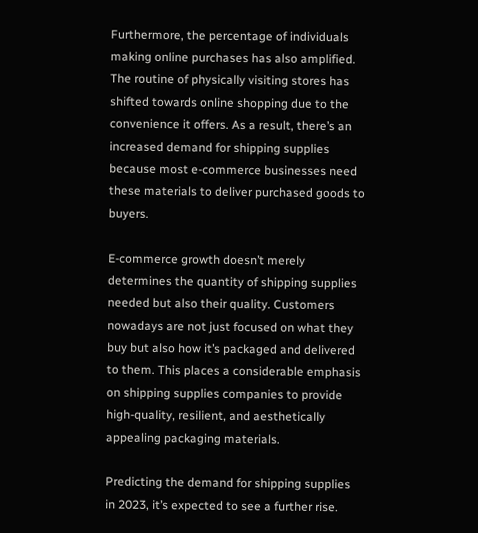Furthermore, the percentage of individuals making online purchases has also amplified. The routine of physically visiting stores has shifted towards online shopping due to the convenience it offers. As a result, there’s an increased demand for shipping supplies because most e-commerce businesses need these materials to deliver purchased goods to buyers.

E-commerce growth doesn’t merely determines the quantity of shipping supplies needed but also their quality. Customers nowadays are not just focused on what they buy but also how it’s packaged and delivered to them. This places a considerable emphasis on shipping supplies companies to provide high-quality, resilient, and aesthetically appealing packaging materials.

Predicting the demand for shipping supplies in 2023, it’s expected to see a further rise.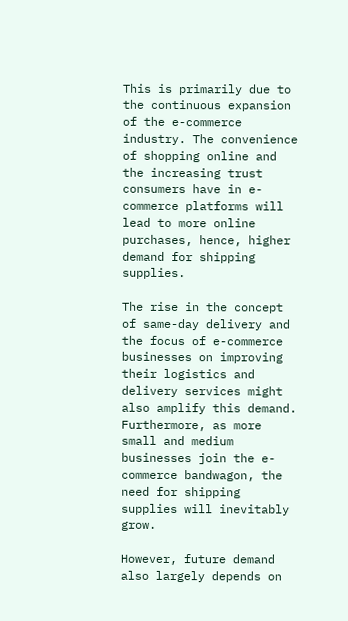This is primarily due to the continuous expansion of the e-commerce industry. The convenience of shopping online and the increasing trust consumers have in e-commerce platforms will lead to more online purchases, hence, higher demand for shipping supplies.

The rise in the concept of same-day delivery and the focus of e-commerce businesses on improving their logistics and delivery services might also amplify this demand. Furthermore, as more small and medium businesses join the e-commerce bandwagon, the need for shipping supplies will inevitably grow.

However, future demand also largely depends on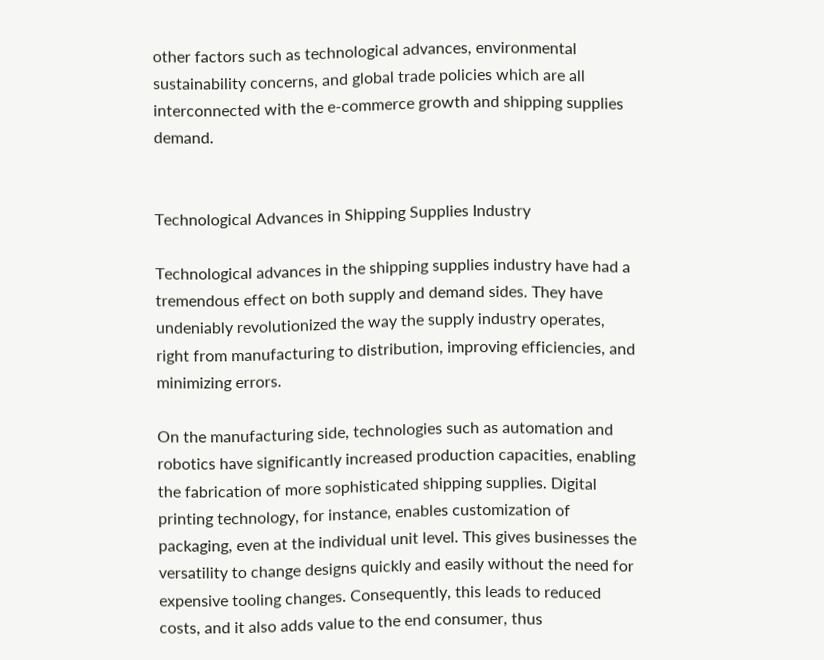other factors such as technological advances, environmental sustainability concerns, and global trade policies which are all interconnected with the e-commerce growth and shipping supplies demand.


Technological Advances in Shipping Supplies Industry

Technological advances in the shipping supplies industry have had a tremendous effect on both supply and demand sides. They have undeniably revolutionized the way the supply industry operates, right from manufacturing to distribution, improving efficiencies, and minimizing errors.

On the manufacturing side, technologies such as automation and robotics have significantly increased production capacities, enabling the fabrication of more sophisticated shipping supplies. Digital printing technology, for instance, enables customization of packaging, even at the individual unit level. This gives businesses the versatility to change designs quickly and easily without the need for expensive tooling changes. Consequently, this leads to reduced costs, and it also adds value to the end consumer, thus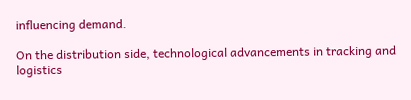influencing demand.

On the distribution side, technological advancements in tracking and logistics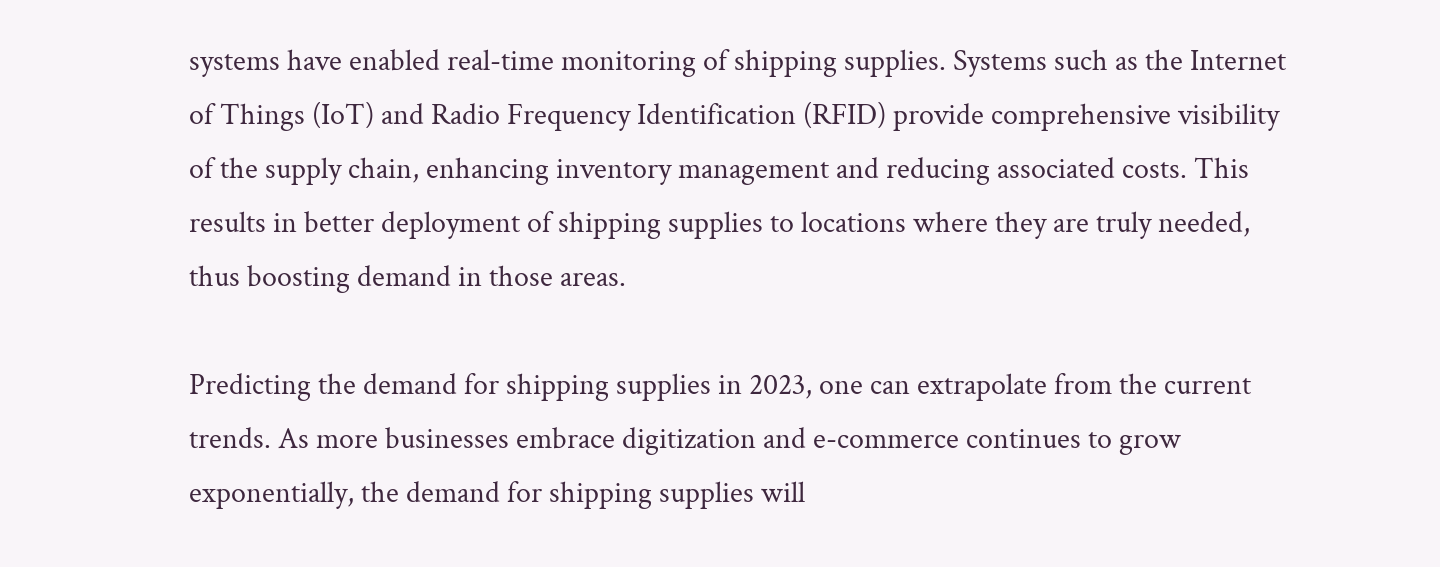systems have enabled real-time monitoring of shipping supplies. Systems such as the Internet of Things (IoT) and Radio Frequency Identification (RFID) provide comprehensive visibility of the supply chain, enhancing inventory management and reducing associated costs. This results in better deployment of shipping supplies to locations where they are truly needed, thus boosting demand in those areas.

Predicting the demand for shipping supplies in 2023, one can extrapolate from the current trends. As more businesses embrace digitization and e-commerce continues to grow exponentially, the demand for shipping supplies will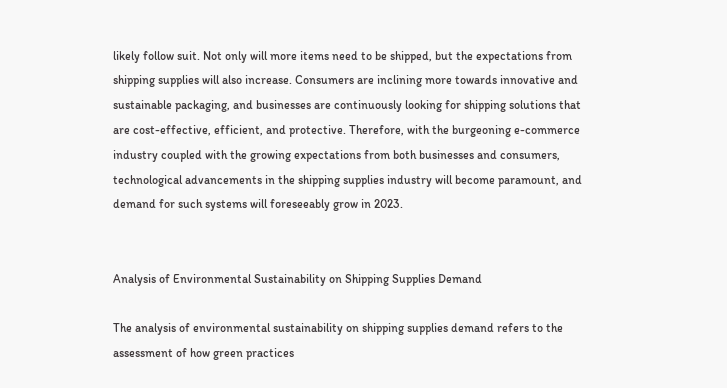likely follow suit. Not only will more items need to be shipped, but the expectations from shipping supplies will also increase. Consumers are inclining more towards innovative and sustainable packaging, and businesses are continuously looking for shipping solutions that are cost-effective, efficient, and protective. Therefore, with the burgeoning e-commerce industry coupled with the growing expectations from both businesses and consumers, technological advancements in the shipping supplies industry will become paramount, and demand for such systems will foreseeably grow in 2023.


Analysis of Environmental Sustainability on Shipping Supplies Demand

The analysis of environmental sustainability on shipping supplies demand refers to the assessment of how green practices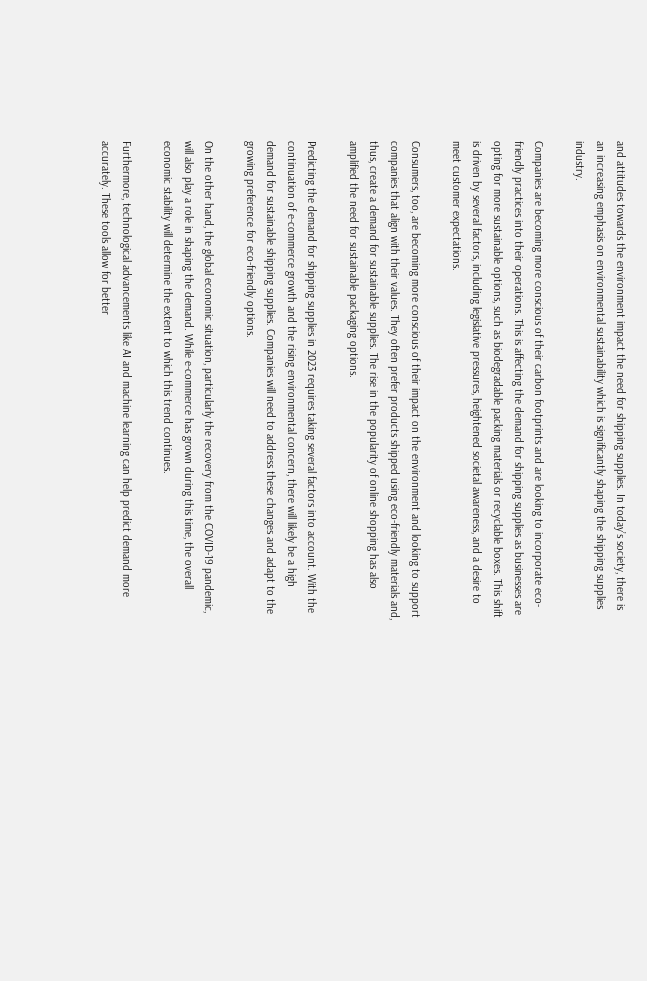and attitudes towards the environment impact the need for shipping supplies. In today’s society, there is an increasing emphasis on environmental sustainability which is significantly shaping the shipping supplies industry.

Companies are becoming more conscious of their carbon footprints and are looking to incorporate eco-friendly practices into their operations. This is affecting the demand for shipping supplies as businesses are opting for more sustainable options, such as biodegradable packing materials or recyclable boxes. This shift is driven by several factors, including legislative pressures, heightened societal awareness, and a desire to meet customer expectations.

Consumers, too, are becoming more conscious of their impact on the environment and looking to support companies that align with their values. They often prefer products shipped using eco-friendly materials and, thus, create a demand for sustainable supplies. The rise in the popularity of online shopping has also amplified the need for sustainable packaging options.

Predicting the demand for shipping supplies in 2023 requires taking several factors into account. With the continuation of e-commerce growth and the rising environmental concern, there will likely be a high demand for sustainable shipping supplies. Companies will need to address these changes and adapt to the growing preference for eco-friendly options.

On the other hand, the global economic situation, particularly the recovery from the COVID-19 pandemic, will also play a role in shaping the demand. While e-commerce has grown during this time, the overall economic stability will determine the extent to which this trend continues.

Furthermore, technological advancements like AI and machine learning can help predict demand more accurately. These tools allow for better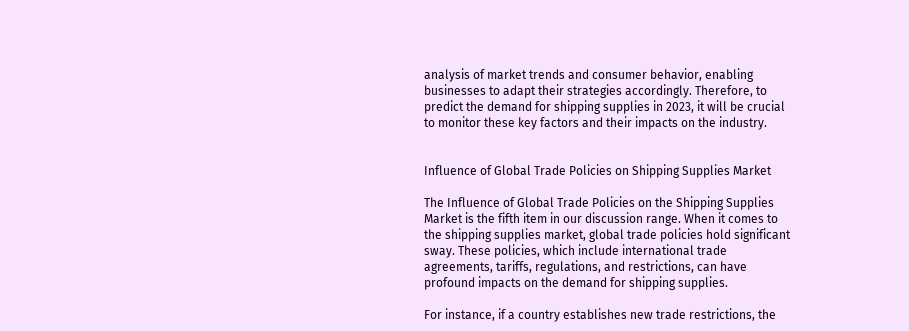analysis of market trends and consumer behavior, enabling businesses to adapt their strategies accordingly. Therefore, to predict the demand for shipping supplies in 2023, it will be crucial to monitor these key factors and their impacts on the industry.


Influence of Global Trade Policies on Shipping Supplies Market

The Influence of Global Trade Policies on the Shipping Supplies Market is the fifth item in our discussion range. When it comes to the shipping supplies market, global trade policies hold significant sway. These policies, which include international trade agreements, tariffs, regulations, and restrictions, can have profound impacts on the demand for shipping supplies.

For instance, if a country establishes new trade restrictions, the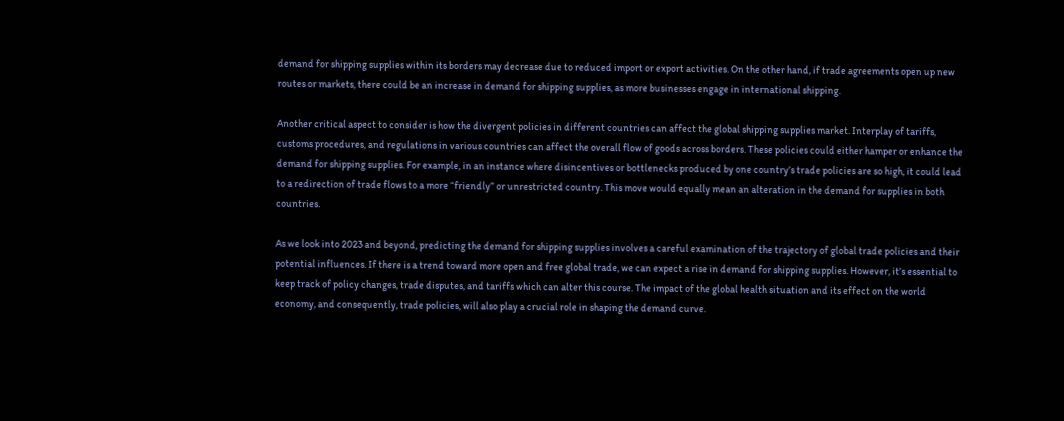demand for shipping supplies within its borders may decrease due to reduced import or export activities. On the other hand, if trade agreements open up new routes or markets, there could be an increase in demand for shipping supplies, as more businesses engage in international shipping.

Another critical aspect to consider is how the divergent policies in different countries can affect the global shipping supplies market. Interplay of tariffs, customs procedures, and regulations in various countries can affect the overall flow of goods across borders. These policies could either hamper or enhance the demand for shipping supplies. For example, in an instance where disincentives or bottlenecks produced by one country’s trade policies are so high, it could lead to a redirection of trade flows to a more “friendly” or unrestricted country. This move would equally mean an alteration in the demand for supplies in both countries.

As we look into 2023 and beyond, predicting the demand for shipping supplies involves a careful examination of the trajectory of global trade policies and their potential influences. If there is a trend toward more open and free global trade, we can expect a rise in demand for shipping supplies. However, it’s essential to keep track of policy changes, trade disputes, and tariffs which can alter this course. The impact of the global health situation and its effect on the world economy, and consequently, trade policies, will also play a crucial role in shaping the demand curve.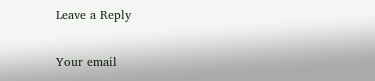Leave a Reply

Your email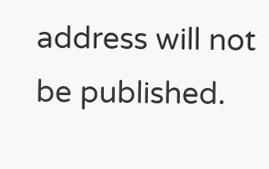address will not be published.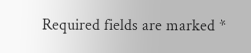Required fields are marked *